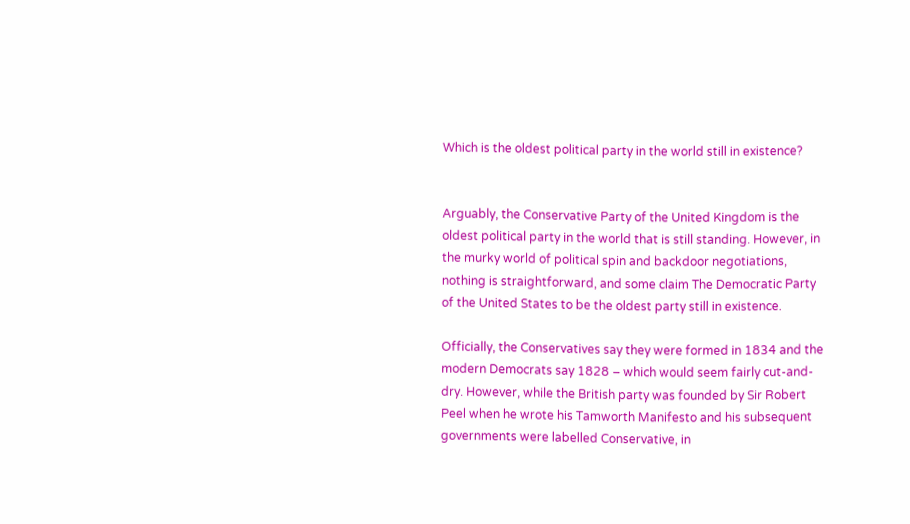Which is the oldest political party in the world still in existence?


Arguably, the Conservative Party of the United Kingdom is the oldest political party in the world that is still standing. However, in the murky world of political spin and backdoor negotiations, nothing is straightforward, and some claim The Democratic Party of the United States to be the oldest party still in existence.

Officially, the Conservatives say they were formed in 1834 and the modern Democrats say 1828 – which would seem fairly cut-and-dry. However, while the British party was founded by Sir Robert Peel when he wrote his Tamworth Manifesto and his subsequent governments were labelled Conservative, in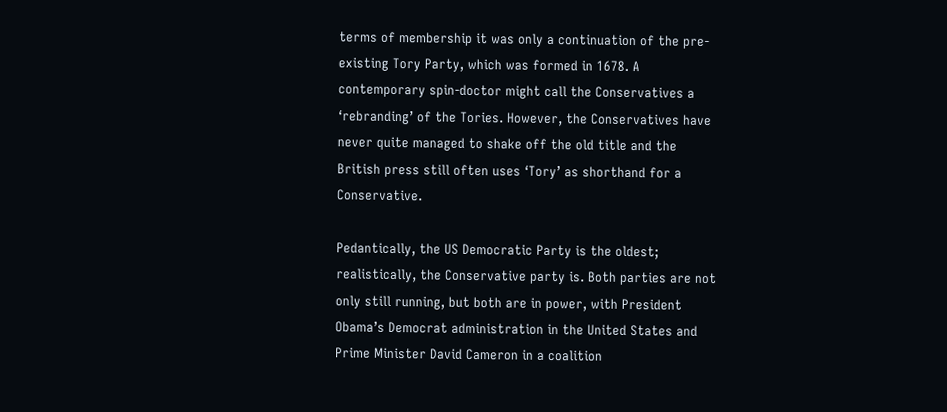terms of membership it was only a continuation of the pre-existing Tory Party, which was formed in 1678. A contemporary spin-doctor might call the Conservatives a ‘rebranding’ of the Tories. However, the Conservatives have never quite managed to shake off the old title and the British press still often uses ‘Tory’ as shorthand for a Conservative.

Pedantically, the US Democratic Party is the oldest; realistically, the Conservative party is. Both parties are not only still running, but both are in power, with President Obama’s Democrat administration in the United States and Prime Minister David Cameron in a coalition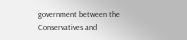government between the Conservatives and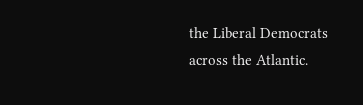the Liberal Democrats across the Atlantic.